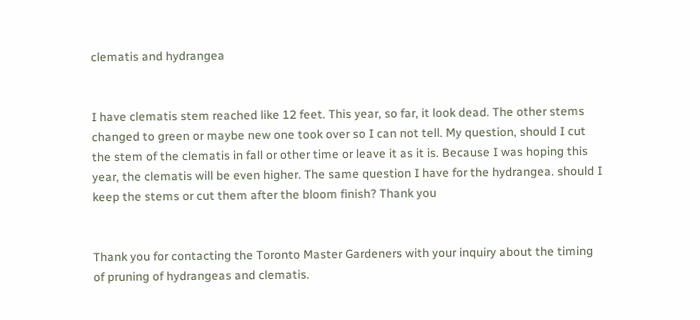clematis and hydrangea


I have clematis stem reached like 12 feet. This year, so far, it look dead. The other stems changed to green or maybe new one took over so I can not tell. My question, should I cut the stem of the clematis in fall or other time or leave it as it is. Because I was hoping this year, the clematis will be even higher. The same question I have for the hydrangea. should I keep the stems or cut them after the bloom finish? Thank you


Thank you for contacting the Toronto Master Gardeners with your inquiry about the timing of pruning of hydrangeas and clematis.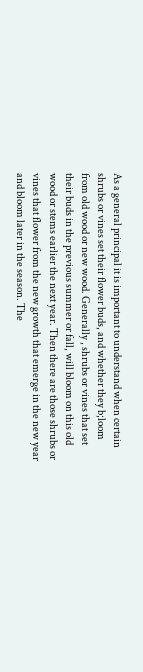As a general principal it is important to understand when certain shrubs or vines set their flower buds, and whether they b;loom from old wood or new wood. Generally , shrubs or vines that set their buds in the previous summer or fall, will bloom on this old wood or stems earlier the next year. Then there are those shrubs or vines that flower from the new growth that emerge in the new year and bloom later in the season. The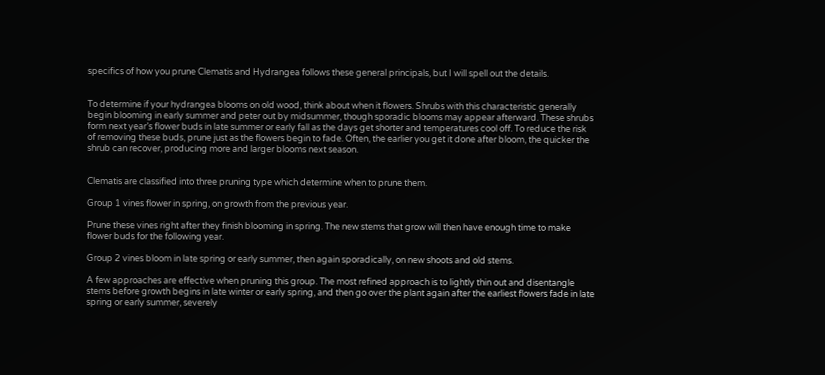specifics of how you prune Clematis and Hydrangea follows these general principals, but I will spell out the details.


To determine if your hydrangea blooms on old wood, think about when it flowers. Shrubs with this characteristic generally begin blooming in early summer and peter out by midsummer, though sporadic blooms may appear afterward. These shrubs form next year’s flower buds in late summer or early fall as the days get shorter and temperatures cool off. To reduce the risk of removing these buds, prune just as the flowers begin to fade. Often, the earlier you get it done after bloom, the quicker the shrub can recover, producing more and larger blooms next season.


Clematis are classified into three pruning type which determine when to prune them.

Group 1 vines flower in spring, on growth from the previous year.

Prune these vines right after they finish blooming in spring. The new stems that grow will then have enough time to make flower buds for the following year.

Group 2 vines bloom in late spring or early summer, then again sporadically, on new shoots and old stems.

A few approaches are effective when pruning this group. The most refined approach is to lightly thin out and disentangle stems before growth begins in late winter or early spring, and then go over the plant again after the earliest flowers fade in late spring or early summer, severely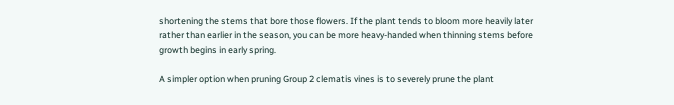shortening the stems that bore those flowers. If the plant tends to bloom more heavily later rather than earlier in the season, you can be more heavy-handed when thinning stems before growth begins in early spring.

A simpler option when pruning Group 2 clematis vines is to severely prune the plant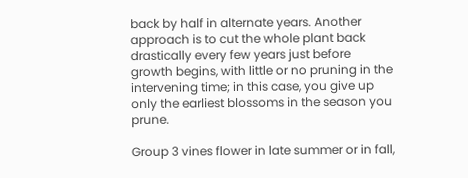back by half in alternate years. Another approach is to cut the whole plant back drastically every few years just before growth begins, with little or no pruning in the intervening time; in this case, you give up only the earliest blossoms in the season you prune.

Group 3 vines flower in late summer or in fall,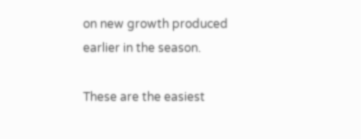on new growth produced earlier in the season.

These are the easiest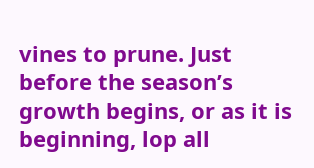vines to prune. Just before the season’s growth begins, or as it is beginning, lop all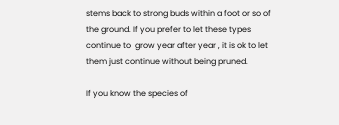stems back to strong buds within a foot or so of the ground. If you prefer to let these types continue to  grow year after year , it is ok to let them just continue without being pruned.

If you know the species of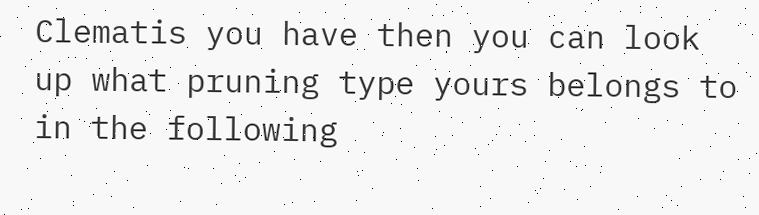Clematis you have then you can look up what pruning type yours belongs to in the following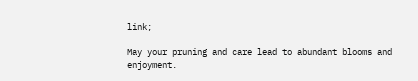link;

May your pruning and care lead to abundant blooms and enjoyment.